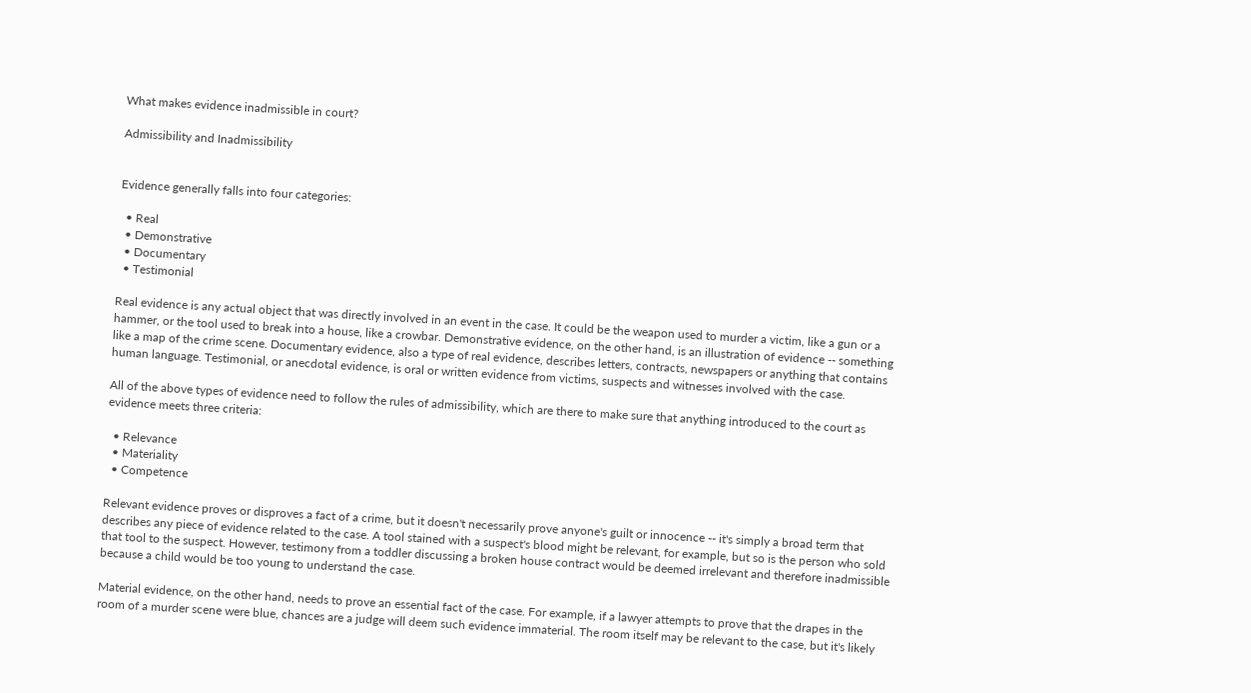What makes evidence inadmissible in court?

Admissibility and Inadmissibility


Evidence generally falls into four categories:

  • Real
  • Demonstrative
  • Documentary
  • Testimonial

Real evidence is any actual object that was directly involved in an event in the case. It could be the weapon used to murder a victim, like a gun or a hammer, or the tool used to break into a house, like a crowbar. Demonstrative evidence, on the other hand, is an illustration of evidence -- something like a map of the crime scene. Documentary evidence, also a type of real evidence, describes letters, contracts, newspapers or anything that contains human language. Testimonial, or anecdotal evidence, is oral or written evidence from victims, suspects and witnesses involved with the case.

All of the above types of evidence need to follow the rules of admissibility, which are there to make sure that anything introduced to the court as evidence meets three criteria:

  • Relevance
  • Materiality
  • Competence

Relevant evidence proves or disproves a fact of a crime, but it doesn't necessarily prove anyone's guilt or innocence -- it's simply a broad term that describes any piece of evidence related to the case. A tool stained with a suspect's blood might be relevant, for example, but so is the person who sold that tool to the suspect. However, testimony from a toddler discussing a broken house contract would be deemed irrelevant and therefore inadmissible because a child would be too young to understand the case.

Material evidence, on the other hand, needs to prove an essential fact of the case. For example, if a lawyer attempts to prove that the drapes in the room of a murder scene were blue, chances are a judge will deem such evidence immaterial. The room itself may be relevant to the case, but it's likely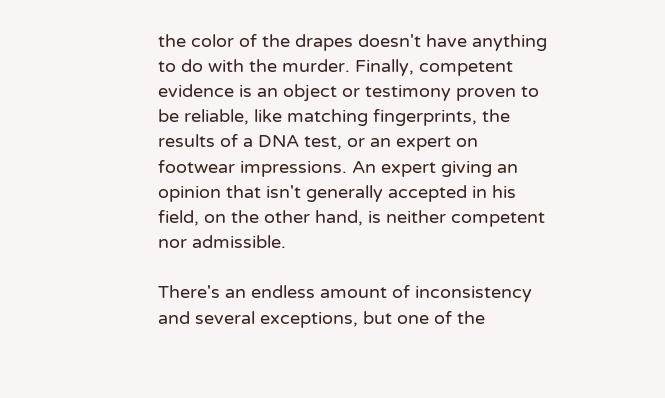the color of the drapes doesn't have anything to do with the murder. Finally, competent evidence is an object or testimony proven to be reliable, like matching fingerprints, the results of a DNA test, or an expert on footwear impressions. An expert giving an opinion that isn't generally accepted in his field, on the other hand, is neither competent nor admissible.

There's an endless amount of inconsistency and several exceptions, but one of the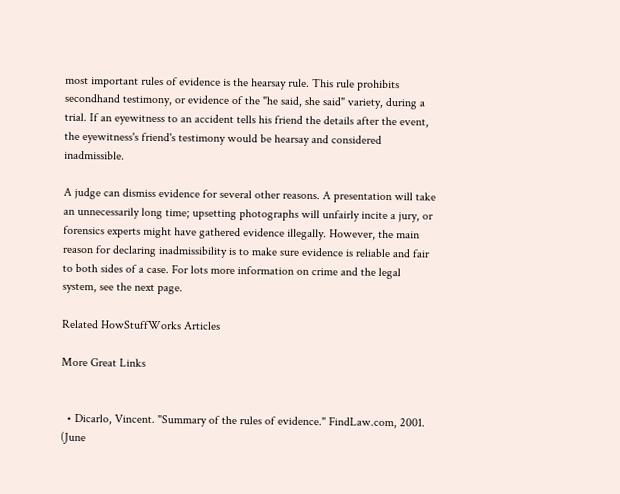most important rules of evidence is the hearsay rule. This rule prohibits secondhand testimony, or evidence of the "he said, she said" variety, during a trial. If an eyewitness to an accident tells his friend the details after the event, the eyewitness's friend's testimony would be hearsay and considered inadmissible.

A judge can dismiss evidence for several other reasons. A presentation will take an unnecessarily long time; upsetting photographs will unfairly incite a jury, or forensics experts might have gathered evidence illegally. However, the main reason for declaring inadmissibility is to make sure evidence is reliable and fair to both sides of a case. For lots more information on crime and the legal system, see the next page.

Related HowStuffWorks Articles

More Great Links


  • Dicarlo, Vincent. "Summary of the rules of evidence." FindLaw.com, 2001. (June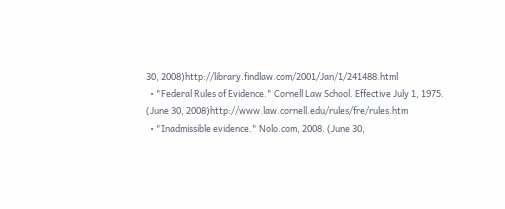30, 2008)http://library.findlaw.com/2001/Jan/1/241488.html
  • "Federal Rules of Evidence." Cornell Law School. Effective July 1, 1975. (June 30, 2008)http://www.law.cornell.edu/rules/fre/rules.htm
  • "Inadmissible evidence." Nolo.com, 2008. (June 30,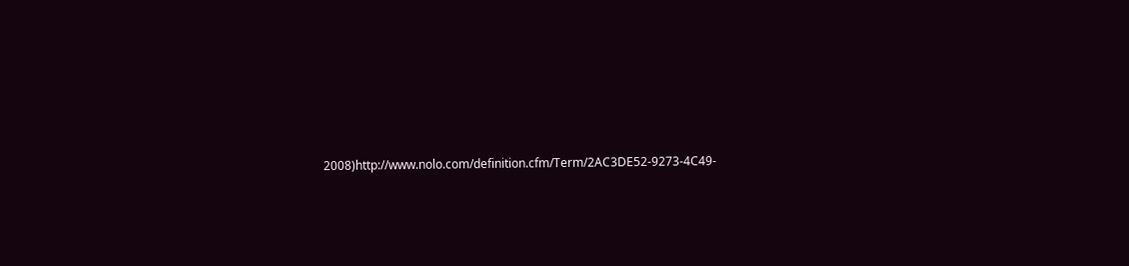2008)http://www.nolo.com/definition.cfm/Term/2AC3DE52-9273-4C49-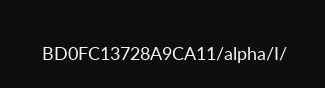BD0FC13728A9CA11/alpha/I/